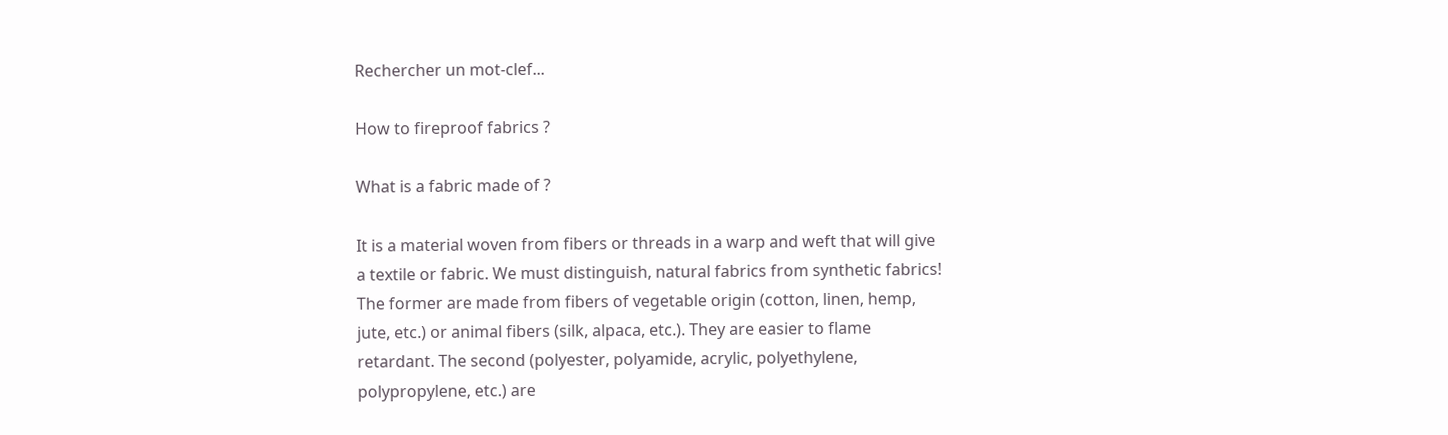Rechercher un mot-clef...

How to fireproof fabrics ?

What is a fabric made of ?

It is a material woven from fibers or threads in a warp and weft that will give a textile or fabric. We must distinguish, natural fabrics from synthetic fabrics! The former are made from fibers of vegetable origin (cotton, linen, hemp, jute, etc.) or animal fibers (silk, alpaca, etc.). They are easier to flame retardant. The second (polyester, polyamide, acrylic, polyethylene, polypropylene, etc.) are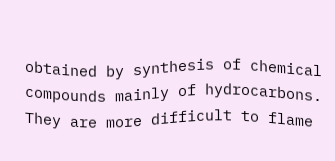obtained by synthesis of chemical compounds mainly of hydrocarbons. They are more difficult to flame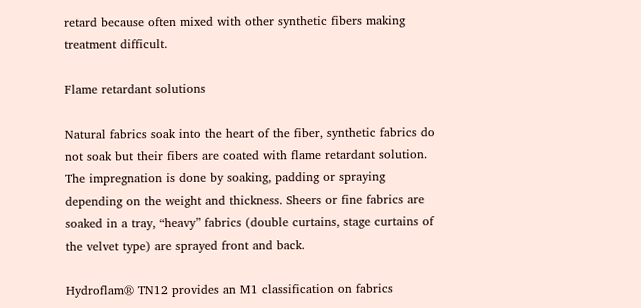retard because often mixed with other synthetic fibers making treatment difficult.

Flame retardant solutions

Natural fabrics soak into the heart of the fiber, synthetic fabrics do not soak but their fibers are coated with flame retardant solution. The impregnation is done by soaking, padding or spraying depending on the weight and thickness. Sheers or fine fabrics are soaked in a tray, “heavy” fabrics (double curtains, stage curtains of the velvet type) are sprayed front and back.

Hydroflam® TN12 provides an M1 classification on fabrics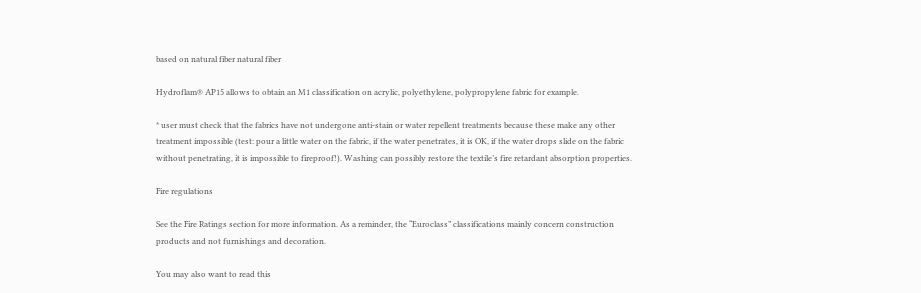based on natural fiber natural fiber

Hydroflam® AP15 allows to obtain an M1 classification on acrylic, polyethylene, polypropylene fabric for example.

* user must check that the fabrics have not undergone anti-stain or water repellent treatments because these make any other treatment impossible (test: pour a little water on the fabric, if the water penetrates, it is OK, if the water drops slide on the fabric without penetrating, it is impossible to fireproof!). Washing can possibly restore the textile’s fire retardant absorption properties.

Fire regulations

See the Fire Ratings section for more information. As a reminder, the “Euroclass” classifications mainly concern construction products and not furnishings and decoration.

You may also want to read this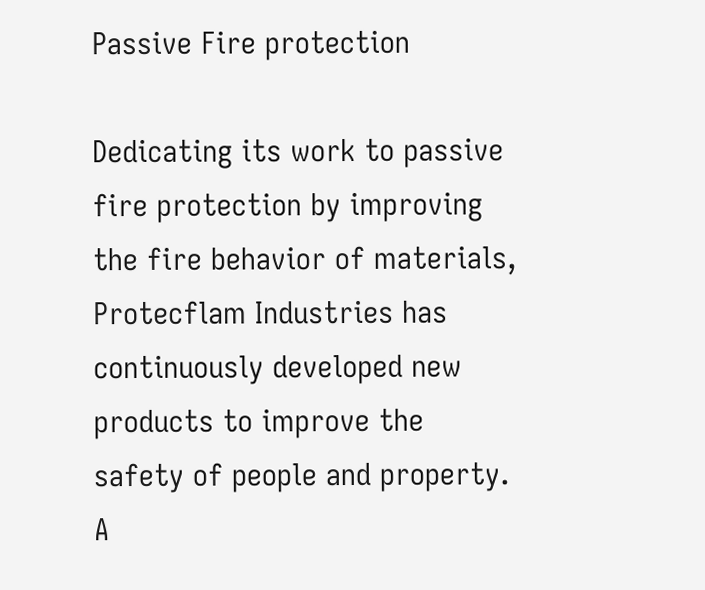Passive Fire protection

Dedicating its work to passive fire protection by improving the fire behavior of materials, Protecflam Industries has continuously developed new products to improve the safety of people and property. A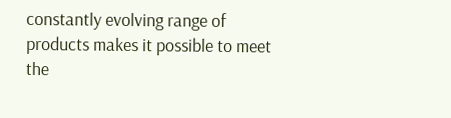constantly evolving range of products makes it possible to meet the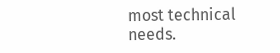most technical needs.